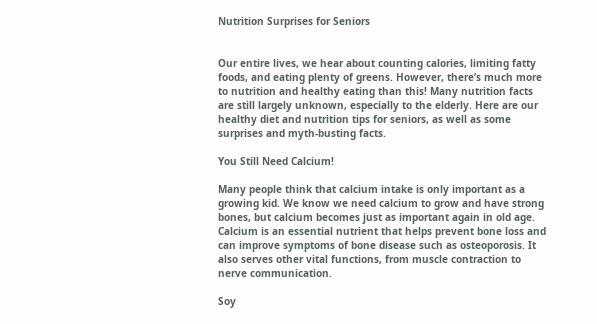Nutrition Surprises for Seniors


Our entire lives, we hear about counting calories, limiting fatty foods, and eating plenty of greens. However, there’s much more to nutrition and healthy eating than this! Many nutrition facts are still largely unknown, especially to the elderly. Here are our healthy diet and nutrition tips for seniors, as well as some surprises and myth-busting facts.

You Still Need Calcium!

Many people think that calcium intake is only important as a growing kid. We know we need calcium to grow and have strong bones, but calcium becomes just as important again in old age. Calcium is an essential nutrient that helps prevent bone loss and can improve symptoms of bone disease such as osteoporosis. It also serves other vital functions, from muscle contraction to nerve communication.

Soy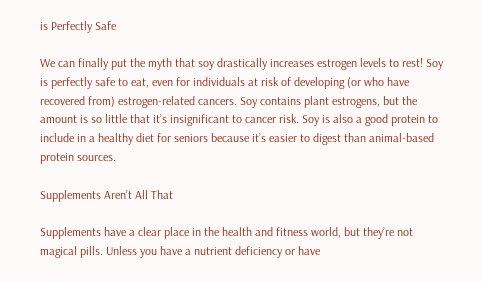is Perfectly Safe

We can finally put the myth that soy drastically increases estrogen levels to rest! Soy is perfectly safe to eat, even for individuals at risk of developing (or who have recovered from) estrogen-related cancers. Soy contains plant estrogens, but the amount is so little that it’s insignificant to cancer risk. Soy is also a good protein to include in a healthy diet for seniors because it’s easier to digest than animal-based protein sources.

Supplements Aren’t All That

Supplements have a clear place in the health and fitness world, but they’re not magical pills. Unless you have a nutrient deficiency or have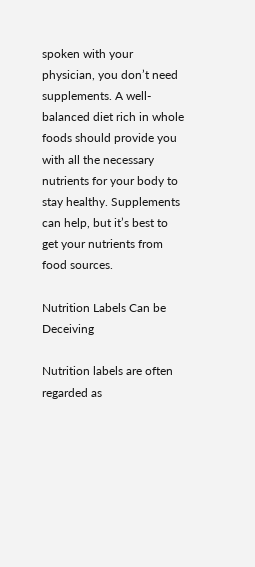spoken with your physician, you don’t need supplements. A well-balanced diet rich in whole foods should provide you with all the necessary nutrients for your body to stay healthy. Supplements can help, but it’s best to get your nutrients from food sources.

Nutrition Labels Can be Deceiving

Nutrition labels are often regarded as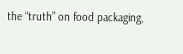the “truth” on food packaging,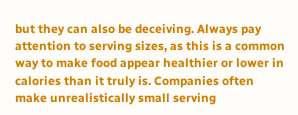but they can also be deceiving. Always pay attention to serving sizes, as this is a common way to make food appear healthier or lower in calories than it truly is. Companies often make unrealistically small serving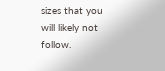sizes that you will likely not follow.